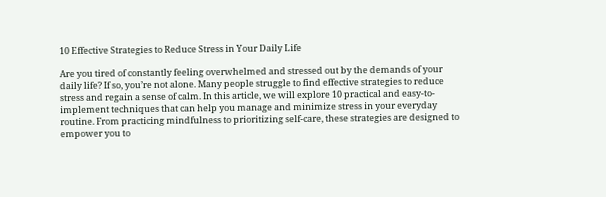10 Effective Strategies to Reduce Stress in Your Daily Life

Are you tired of constantly feeling overwhelmed and stressed out by the demands of your daily life? If so, you’re not alone. Many people struggle to find effective strategies to reduce stress and regain a sense of calm. In this article, we will explore 10 practical and easy-to-implement techniques that can help you manage and minimize stress in your everyday routine. From practicing mindfulness to prioritizing self-care, these strategies are designed to empower you to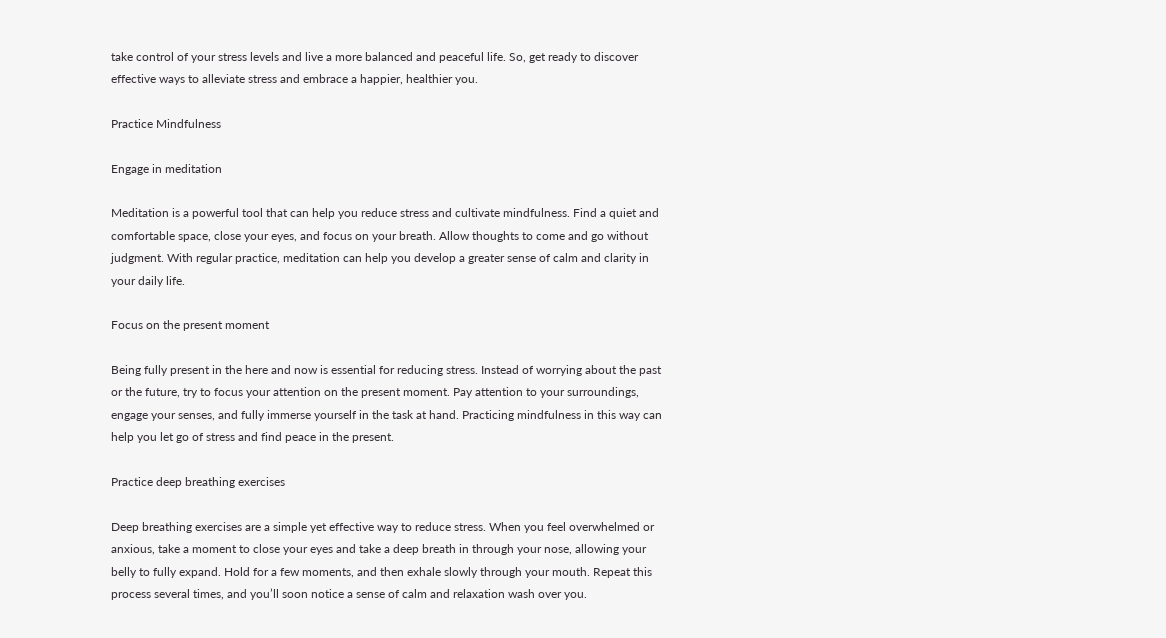take control of your stress levels and live a more balanced and peaceful life. So, get ready to discover effective ways to alleviate stress and embrace a happier, healthier you.

Practice Mindfulness

Engage in meditation

Meditation is a powerful tool that can help you reduce stress and cultivate mindfulness. Find a quiet and comfortable space, close your eyes, and focus on your breath. Allow thoughts to come and go without judgment. With regular practice, meditation can help you develop a greater sense of calm and clarity in your daily life.

Focus on the present moment

Being fully present in the here and now is essential for reducing stress. Instead of worrying about the past or the future, try to focus your attention on the present moment. Pay attention to your surroundings, engage your senses, and fully immerse yourself in the task at hand. Practicing mindfulness in this way can help you let go of stress and find peace in the present.

Practice deep breathing exercises

Deep breathing exercises are a simple yet effective way to reduce stress. When you feel overwhelmed or anxious, take a moment to close your eyes and take a deep breath in through your nose, allowing your belly to fully expand. Hold for a few moments, and then exhale slowly through your mouth. Repeat this process several times, and you’ll soon notice a sense of calm and relaxation wash over you.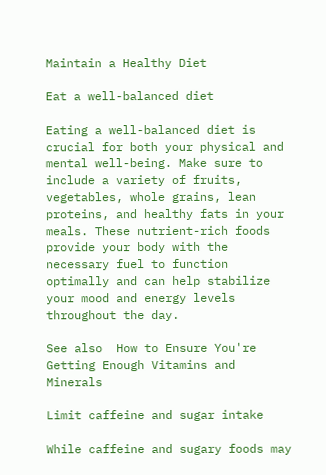Maintain a Healthy Diet

Eat a well-balanced diet

Eating a well-balanced diet is crucial for both your physical and mental well-being. Make sure to include a variety of fruits, vegetables, whole grains, lean proteins, and healthy fats in your meals. These nutrient-rich foods provide your body with the necessary fuel to function optimally and can help stabilize your mood and energy levels throughout the day.

See also  How to Ensure You're Getting Enough Vitamins and Minerals

Limit caffeine and sugar intake

While caffeine and sugary foods may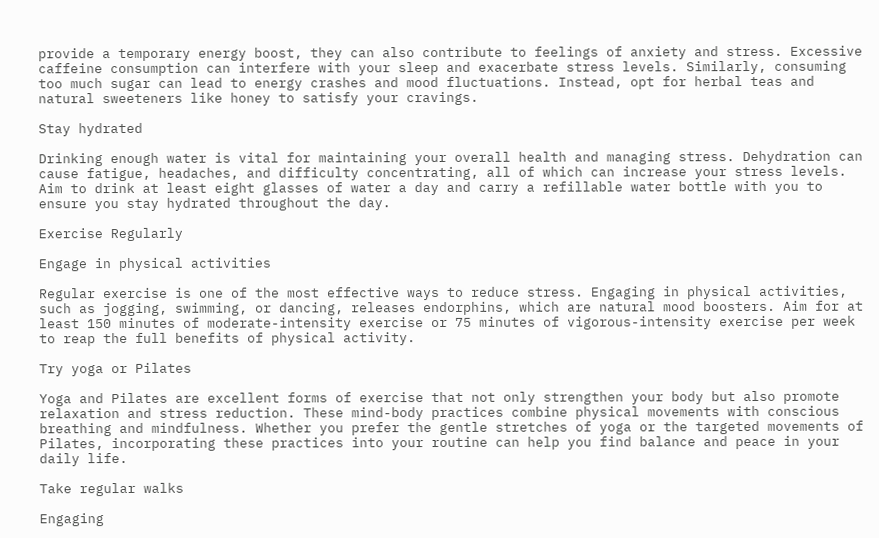provide a temporary energy boost, they can also contribute to feelings of anxiety and stress. Excessive caffeine consumption can interfere with your sleep and exacerbate stress levels. Similarly, consuming too much sugar can lead to energy crashes and mood fluctuations. Instead, opt for herbal teas and natural sweeteners like honey to satisfy your cravings.

Stay hydrated

Drinking enough water is vital for maintaining your overall health and managing stress. Dehydration can cause fatigue, headaches, and difficulty concentrating, all of which can increase your stress levels. Aim to drink at least eight glasses of water a day and carry a refillable water bottle with you to ensure you stay hydrated throughout the day.

Exercise Regularly

Engage in physical activities

Regular exercise is one of the most effective ways to reduce stress. Engaging in physical activities, such as jogging, swimming, or dancing, releases endorphins, which are natural mood boosters. Aim for at least 150 minutes of moderate-intensity exercise or 75 minutes of vigorous-intensity exercise per week to reap the full benefits of physical activity.

Try yoga or Pilates

Yoga and Pilates are excellent forms of exercise that not only strengthen your body but also promote relaxation and stress reduction. These mind-body practices combine physical movements with conscious breathing and mindfulness. Whether you prefer the gentle stretches of yoga or the targeted movements of Pilates, incorporating these practices into your routine can help you find balance and peace in your daily life.

Take regular walks

Engaging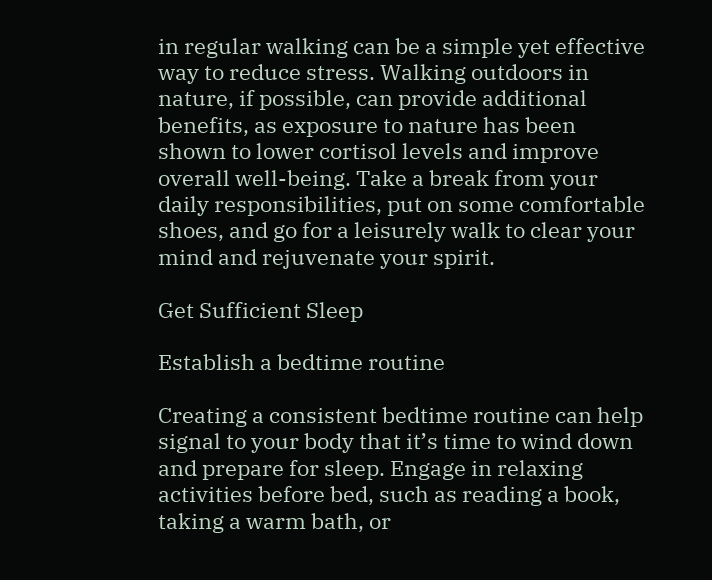in regular walking can be a simple yet effective way to reduce stress. Walking outdoors in nature, if possible, can provide additional benefits, as exposure to nature has been shown to lower cortisol levels and improve overall well-being. Take a break from your daily responsibilities, put on some comfortable shoes, and go for a leisurely walk to clear your mind and rejuvenate your spirit.

Get Sufficient Sleep

Establish a bedtime routine

Creating a consistent bedtime routine can help signal to your body that it’s time to wind down and prepare for sleep. Engage in relaxing activities before bed, such as reading a book, taking a warm bath, or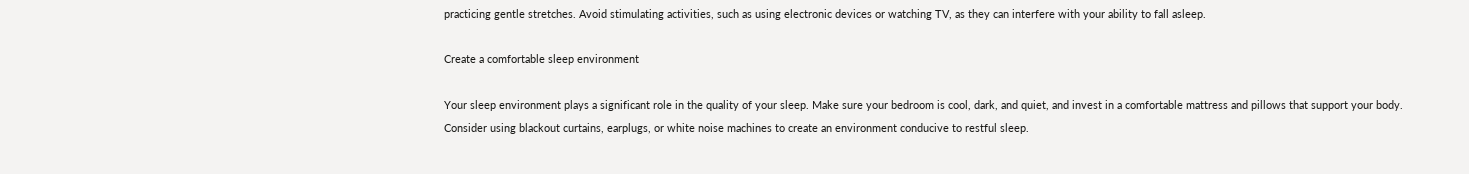practicing gentle stretches. Avoid stimulating activities, such as using electronic devices or watching TV, as they can interfere with your ability to fall asleep.

Create a comfortable sleep environment

Your sleep environment plays a significant role in the quality of your sleep. Make sure your bedroom is cool, dark, and quiet, and invest in a comfortable mattress and pillows that support your body. Consider using blackout curtains, earplugs, or white noise machines to create an environment conducive to restful sleep.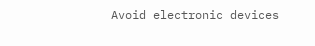Avoid electronic devices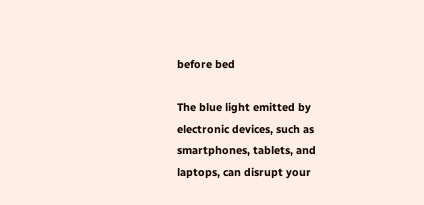before bed

The blue light emitted by electronic devices, such as smartphones, tablets, and laptops, can disrupt your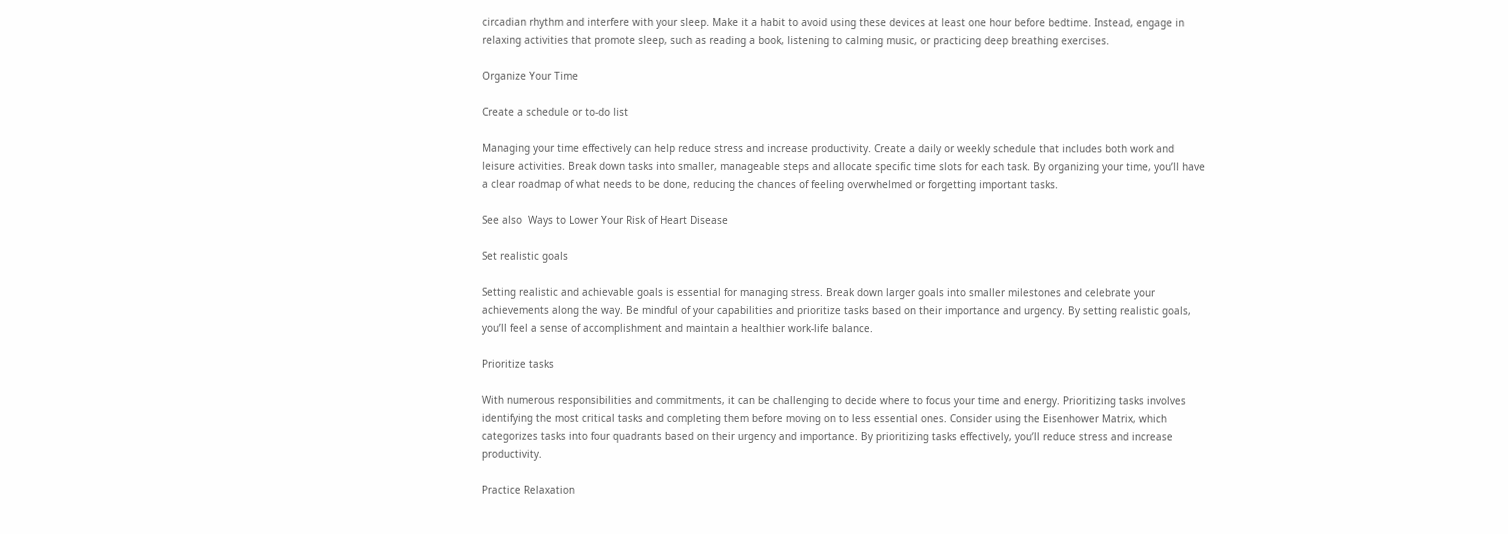circadian rhythm and interfere with your sleep. Make it a habit to avoid using these devices at least one hour before bedtime. Instead, engage in relaxing activities that promote sleep, such as reading a book, listening to calming music, or practicing deep breathing exercises.

Organize Your Time

Create a schedule or to-do list

Managing your time effectively can help reduce stress and increase productivity. Create a daily or weekly schedule that includes both work and leisure activities. Break down tasks into smaller, manageable steps and allocate specific time slots for each task. By organizing your time, you’ll have a clear roadmap of what needs to be done, reducing the chances of feeling overwhelmed or forgetting important tasks.

See also  Ways to Lower Your Risk of Heart Disease

Set realistic goals

Setting realistic and achievable goals is essential for managing stress. Break down larger goals into smaller milestones and celebrate your achievements along the way. Be mindful of your capabilities and prioritize tasks based on their importance and urgency. By setting realistic goals, you’ll feel a sense of accomplishment and maintain a healthier work-life balance.

Prioritize tasks

With numerous responsibilities and commitments, it can be challenging to decide where to focus your time and energy. Prioritizing tasks involves identifying the most critical tasks and completing them before moving on to less essential ones. Consider using the Eisenhower Matrix, which categorizes tasks into four quadrants based on their urgency and importance. By prioritizing tasks effectively, you’ll reduce stress and increase productivity.

Practice Relaxation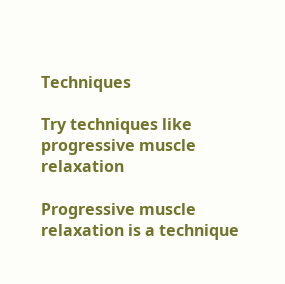Techniques

Try techniques like progressive muscle relaxation

Progressive muscle relaxation is a technique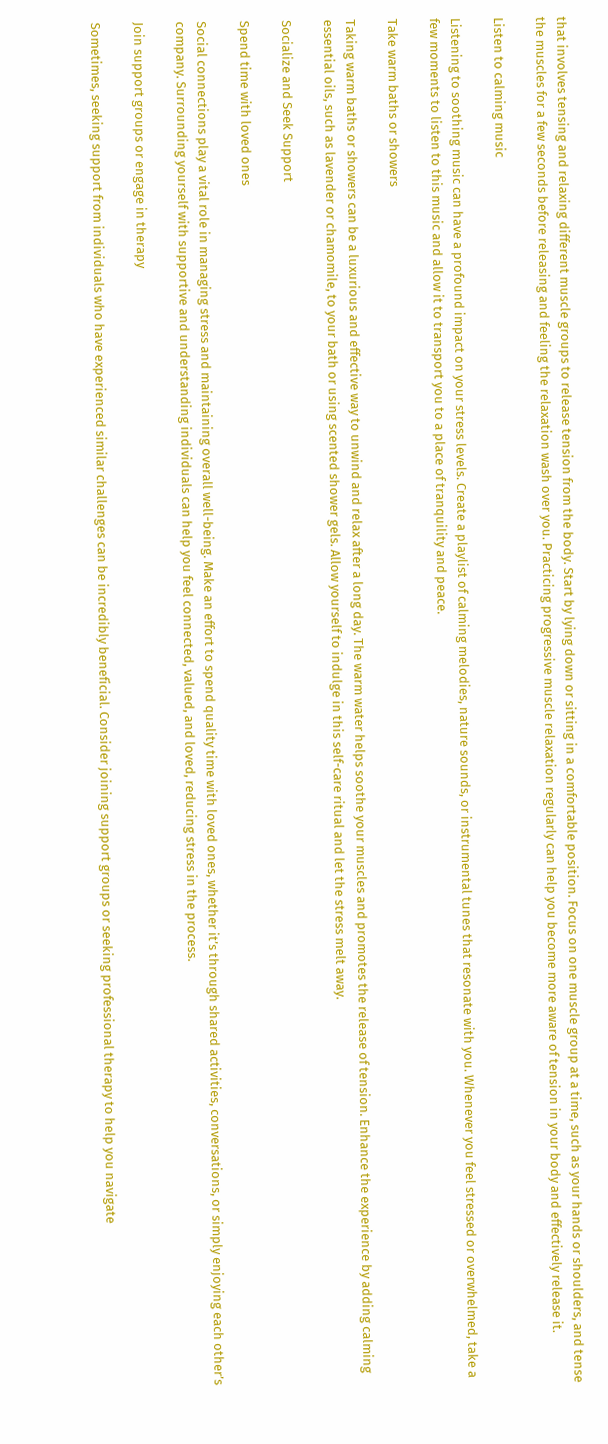that involves tensing and relaxing different muscle groups to release tension from the body. Start by lying down or sitting in a comfortable position. Focus on one muscle group at a time, such as your hands or shoulders, and tense the muscles for a few seconds before releasing and feeling the relaxation wash over you. Practicing progressive muscle relaxation regularly can help you become more aware of tension in your body and effectively release it.

Listen to calming music

Listening to soothing music can have a profound impact on your stress levels. Create a playlist of calming melodies, nature sounds, or instrumental tunes that resonate with you. Whenever you feel stressed or overwhelmed, take a few moments to listen to this music and allow it to transport you to a place of tranquility and peace.

Take warm baths or showers

Taking warm baths or showers can be a luxurious and effective way to unwind and relax after a long day. The warm water helps soothe your muscles and promotes the release of tension. Enhance the experience by adding calming essential oils, such as lavender or chamomile, to your bath or using scented shower gels. Allow yourself to indulge in this self-care ritual and let the stress melt away.

Socialize and Seek Support

Spend time with loved ones

Social connections play a vital role in managing stress and maintaining overall well-being. Make an effort to spend quality time with loved ones, whether it’s through shared activities, conversations, or simply enjoying each other’s company. Surrounding yourself with supportive and understanding individuals can help you feel connected, valued, and loved, reducing stress in the process.

Join support groups or engage in therapy

Sometimes, seeking support from individuals who have experienced similar challenges can be incredibly beneficial. Consider joining support groups or seeking professional therapy to help you navigate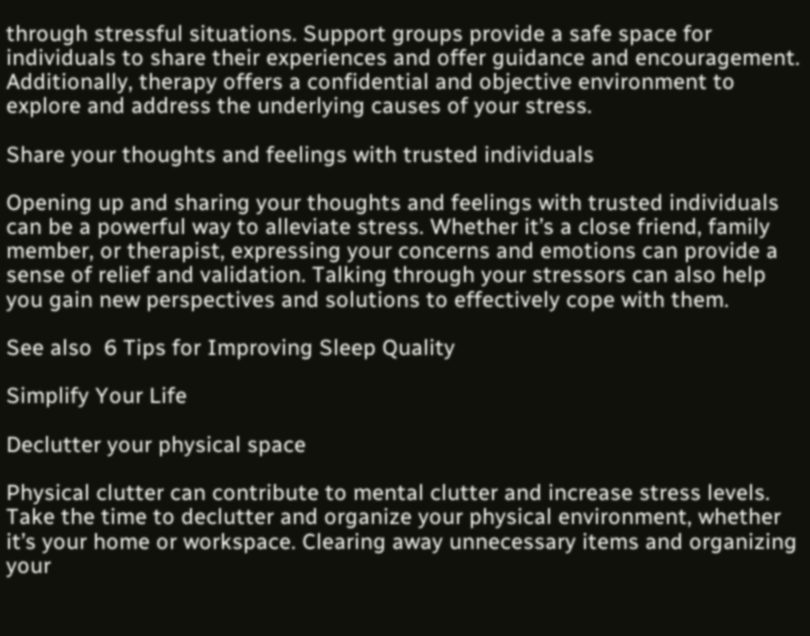through stressful situations. Support groups provide a safe space for individuals to share their experiences and offer guidance and encouragement. Additionally, therapy offers a confidential and objective environment to explore and address the underlying causes of your stress.

Share your thoughts and feelings with trusted individuals

Opening up and sharing your thoughts and feelings with trusted individuals can be a powerful way to alleviate stress. Whether it’s a close friend, family member, or therapist, expressing your concerns and emotions can provide a sense of relief and validation. Talking through your stressors can also help you gain new perspectives and solutions to effectively cope with them.

See also  6 Tips for Improving Sleep Quality

Simplify Your Life

Declutter your physical space

Physical clutter can contribute to mental clutter and increase stress levels. Take the time to declutter and organize your physical environment, whether it’s your home or workspace. Clearing away unnecessary items and organizing your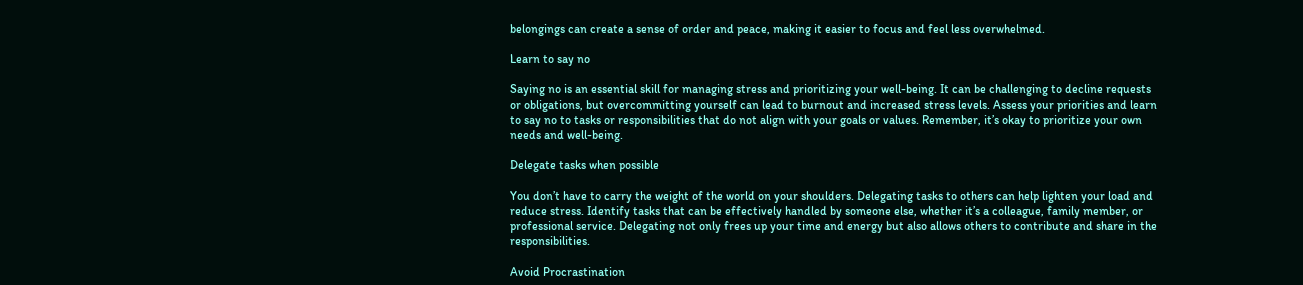belongings can create a sense of order and peace, making it easier to focus and feel less overwhelmed.

Learn to say no

Saying no is an essential skill for managing stress and prioritizing your well-being. It can be challenging to decline requests or obligations, but overcommitting yourself can lead to burnout and increased stress levels. Assess your priorities and learn to say no to tasks or responsibilities that do not align with your goals or values. Remember, it’s okay to prioritize your own needs and well-being.

Delegate tasks when possible

You don’t have to carry the weight of the world on your shoulders. Delegating tasks to others can help lighten your load and reduce stress. Identify tasks that can be effectively handled by someone else, whether it’s a colleague, family member, or professional service. Delegating not only frees up your time and energy but also allows others to contribute and share in the responsibilities.

Avoid Procrastination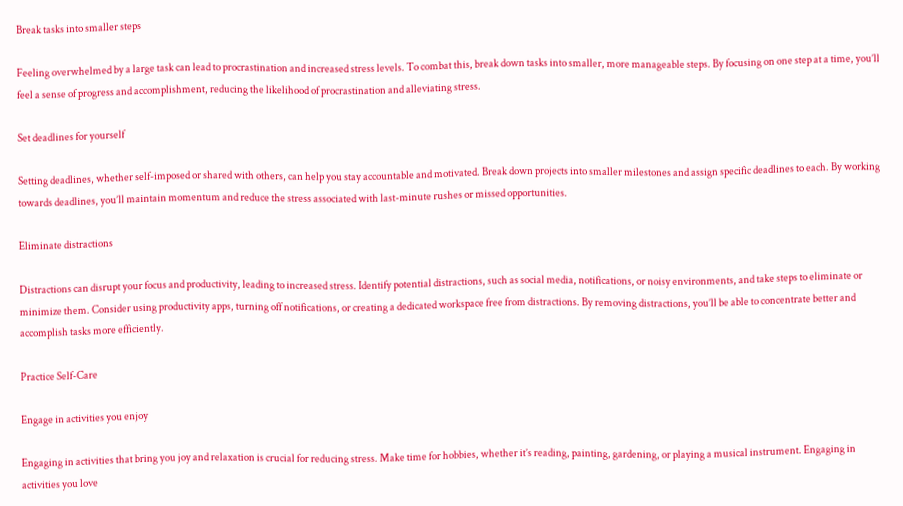Break tasks into smaller steps

Feeling overwhelmed by a large task can lead to procrastination and increased stress levels. To combat this, break down tasks into smaller, more manageable steps. By focusing on one step at a time, you’ll feel a sense of progress and accomplishment, reducing the likelihood of procrastination and alleviating stress.

Set deadlines for yourself

Setting deadlines, whether self-imposed or shared with others, can help you stay accountable and motivated. Break down projects into smaller milestones and assign specific deadlines to each. By working towards deadlines, you’ll maintain momentum and reduce the stress associated with last-minute rushes or missed opportunities.

Eliminate distractions

Distractions can disrupt your focus and productivity, leading to increased stress. Identify potential distractions, such as social media, notifications, or noisy environments, and take steps to eliminate or minimize them. Consider using productivity apps, turning off notifications, or creating a dedicated workspace free from distractions. By removing distractions, you’ll be able to concentrate better and accomplish tasks more efficiently.

Practice Self-Care

Engage in activities you enjoy

Engaging in activities that bring you joy and relaxation is crucial for reducing stress. Make time for hobbies, whether it’s reading, painting, gardening, or playing a musical instrument. Engaging in activities you love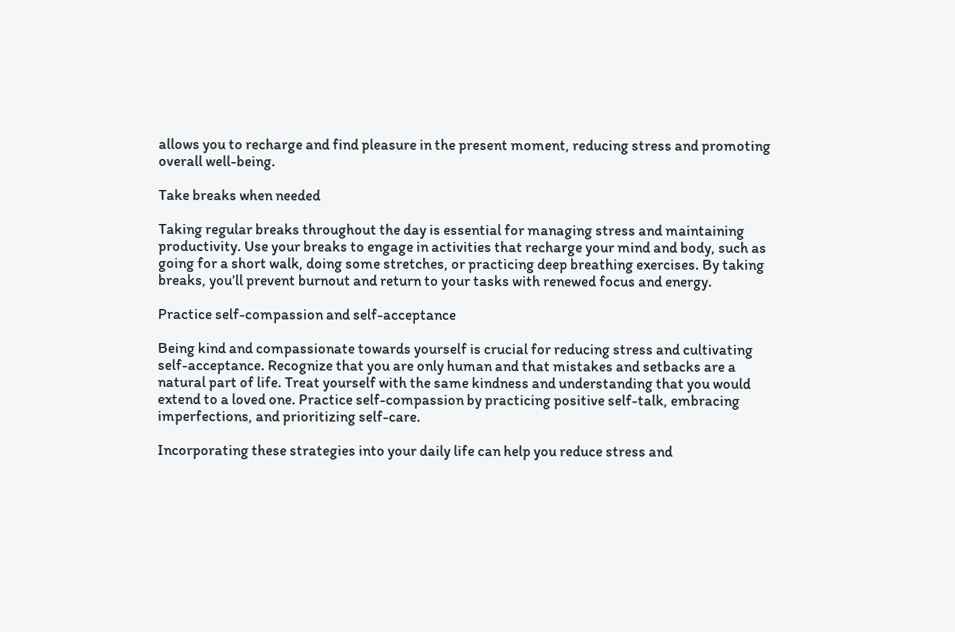allows you to recharge and find pleasure in the present moment, reducing stress and promoting overall well-being.

Take breaks when needed

Taking regular breaks throughout the day is essential for managing stress and maintaining productivity. Use your breaks to engage in activities that recharge your mind and body, such as going for a short walk, doing some stretches, or practicing deep breathing exercises. By taking breaks, you’ll prevent burnout and return to your tasks with renewed focus and energy.

Practice self-compassion and self-acceptance

Being kind and compassionate towards yourself is crucial for reducing stress and cultivating self-acceptance. Recognize that you are only human and that mistakes and setbacks are a natural part of life. Treat yourself with the same kindness and understanding that you would extend to a loved one. Practice self-compassion by practicing positive self-talk, embracing imperfections, and prioritizing self-care.

Incorporating these strategies into your daily life can help you reduce stress and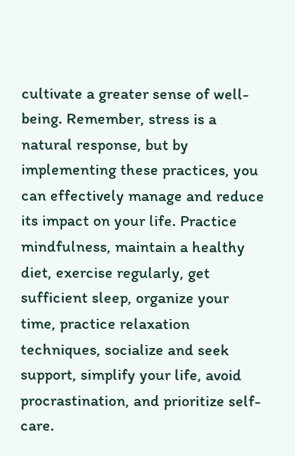cultivate a greater sense of well-being. Remember, stress is a natural response, but by implementing these practices, you can effectively manage and reduce its impact on your life. Practice mindfulness, maintain a healthy diet, exercise regularly, get sufficient sleep, organize your time, practice relaxation techniques, socialize and seek support, simplify your life, avoid procrastination, and prioritize self-care.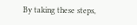By taking these steps,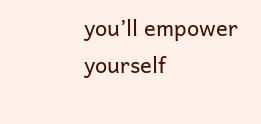you’ll empower yourself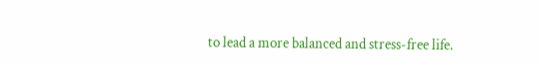to lead a more balanced and stress-free life.